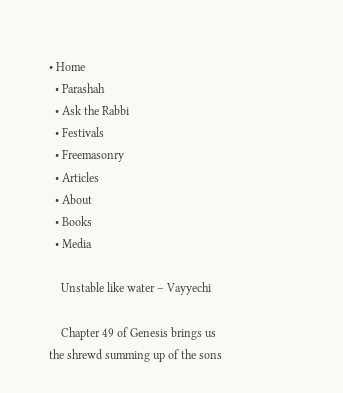• Home
  • Parashah
  • Ask the Rabbi
  • Festivals
  • Freemasonry
  • Articles
  • About
  • Books
  • Media

    Unstable like water – Vayyechi

    Chapter 49 of Genesis brings us the shrewd summing up of the sons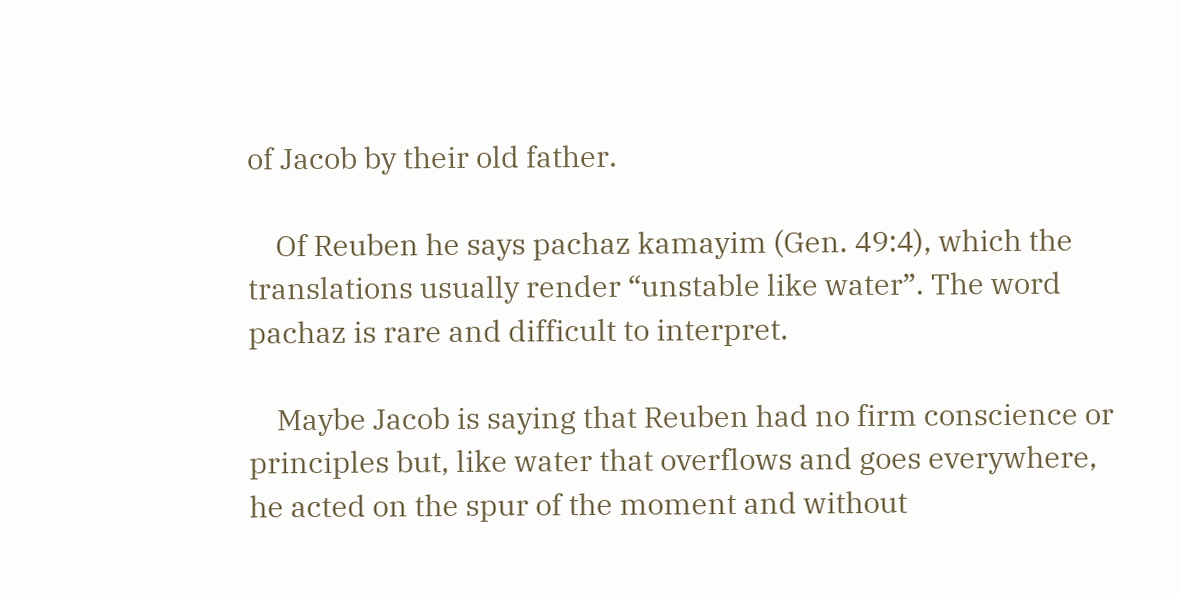of Jacob by their old father.

    Of Reuben he says pachaz kamayim (Gen. 49:4), which the translations usually render “unstable like water”. The word pachaz is rare and difficult to interpret.

    Maybe Jacob is saying that Reuben had no firm conscience or principles but, like water that overflows and goes everywhere, he acted on the spur of the moment and without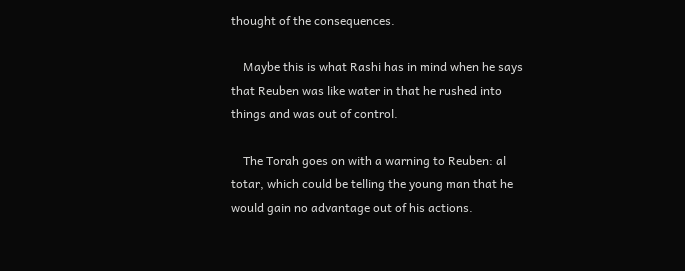thought of the consequences.

    Maybe this is what Rashi has in mind when he says that Reuben was like water in that he rushed into things and was out of control.

    The Torah goes on with a warning to Reuben: al totar, which could be telling the young man that he would gain no advantage out of his actions.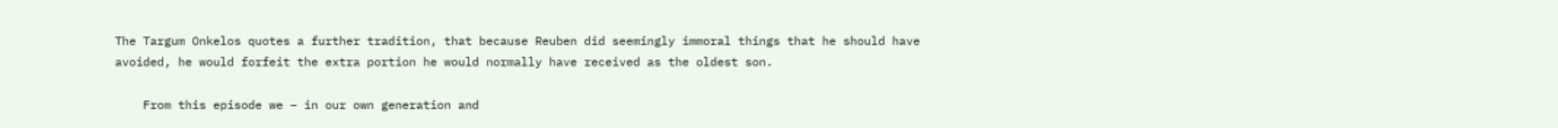The Targum Onkelos quotes a further tradition, that because Reuben did seemingly immoral things that he should have avoided, he would forfeit the extra portion he would normally have received as the oldest son.

    From this episode we – in our own generation and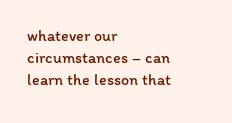whatever our circumstances – can learn the lesson that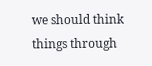we should think things through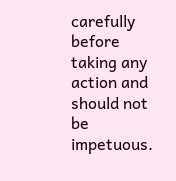carefully before taking any action and should not be impetuous.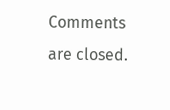Comments are closed.